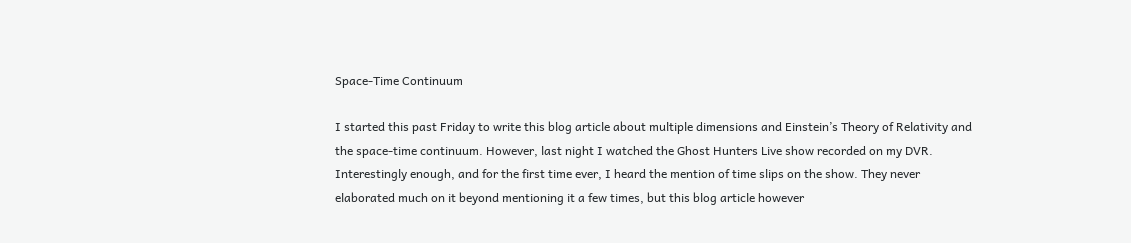Space-Time Continuum

I started this past Friday to write this blog article about multiple dimensions and Einstein’s Theory of Relativity and the space-time continuum. However, last night I watched the Ghost Hunters Live show recorded on my DVR. Interestingly enough, and for the first time ever, I heard the mention of time slips on the show. They never elaborated much on it beyond mentioning it a few times, but this blog article however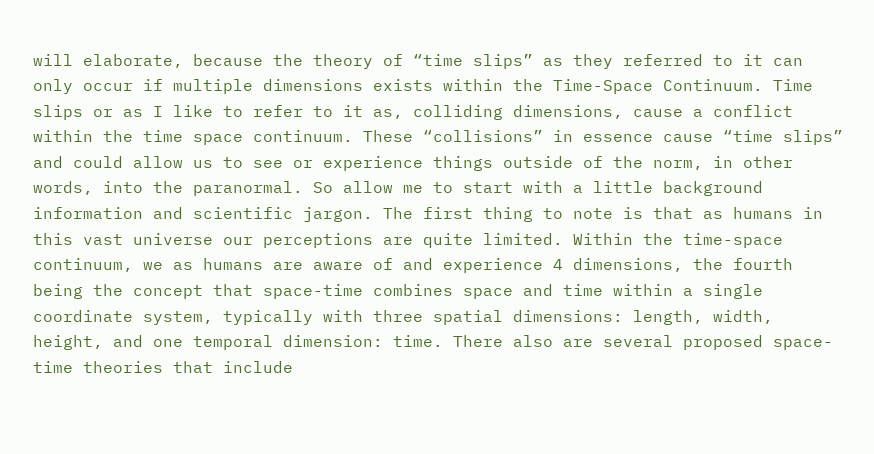will elaborate, because the theory of “time slips” as they referred to it can only occur if multiple dimensions exists within the Time-Space Continuum. Time slips or as I like to refer to it as, colliding dimensions, cause a conflict within the time space continuum. These “collisions” in essence cause “time slips” and could allow us to see or experience things outside of the norm, in other words, into the paranormal. So allow me to start with a little background information and scientific jargon. The first thing to note is that as humans in this vast universe our perceptions are quite limited. Within the time-space continuum, we as humans are aware of and experience 4 dimensions, the fourth being the concept that space-time combines space and time within a single coordinate system, typically with three spatial dimensions: length, width, height, and one temporal dimension: time. There also are several proposed space-time theories that include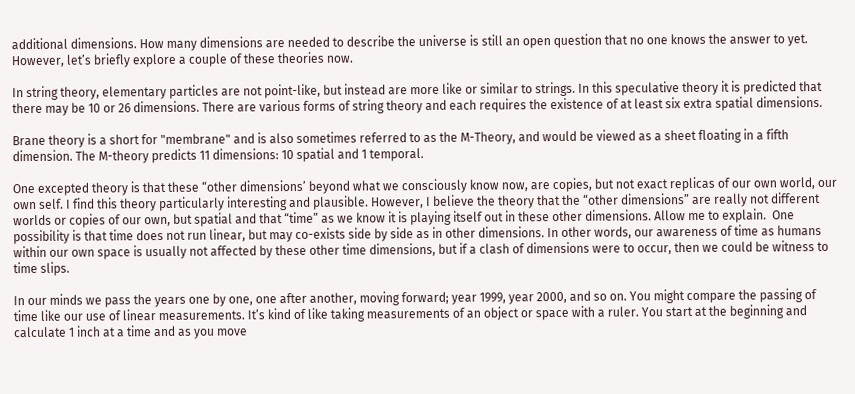additional dimensions. How many dimensions are needed to describe the universe is still an open question that no one knows the answer to yet. However, let’s briefly explore a couple of these theories now.

In string theory, elementary particles are not point-like, but instead are more like or similar to strings. In this speculative theory it is predicted that there may be 10 or 26 dimensions. There are various forms of string theory and each requires the existence of at least six extra spatial dimensions.

Brane theory is a short for "membrane" and is also sometimes referred to as the M-Theory, and would be viewed as a sheet floating in a fifth dimension. The M-theory predicts 11 dimensions: 10 spatial and 1 temporal.

One excepted theory is that these “other dimensions’ beyond what we consciously know now, are copies, but not exact replicas of our own world, our own self. I find this theory particularly interesting and plausible. However, I believe the theory that the “other dimensions” are really not different worlds or copies of our own, but spatial and that “time” as we know it is playing itself out in these other dimensions. Allow me to explain.  One possibility is that time does not run linear, but may co-exists side by side as in other dimensions. In other words, our awareness of time as humans within our own space is usually not affected by these other time dimensions, but if a clash of dimensions were to occur, then we could be witness to time slips.

In our minds we pass the years one by one, one after another, moving forward; year 1999, year 2000, and so on. You might compare the passing of time like our use of linear measurements. It’s kind of like taking measurements of an object or space with a ruler. You start at the beginning and calculate 1 inch at a time and as you move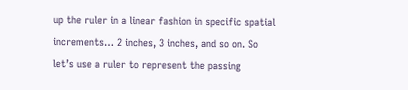up the ruler in a linear fashion in specific spatial increments… 2 inches, 3 inches, and so on. So let’s use a ruler to represent the passing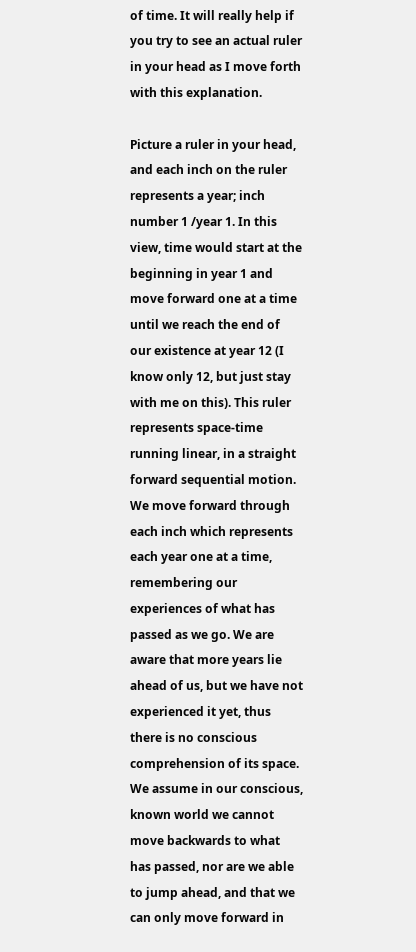of time. It will really help if you try to see an actual ruler in your head as I move forth with this explanation.

Picture a ruler in your head, and each inch on the ruler represents a year; inch number 1 /year 1. In this view, time would start at the beginning in year 1 and move forward one at a time until we reach the end of our existence at year 12 (I know only 12, but just stay with me on this). This ruler represents space-time running linear, in a straight forward sequential motion. We move forward through each inch which represents each year one at a time, remembering our experiences of what has passed as we go. We are aware that more years lie ahead of us, but we have not experienced it yet, thus there is no conscious comprehension of its space. We assume in our conscious, known world we cannot move backwards to what has passed, nor are we able to jump ahead, and that we can only move forward in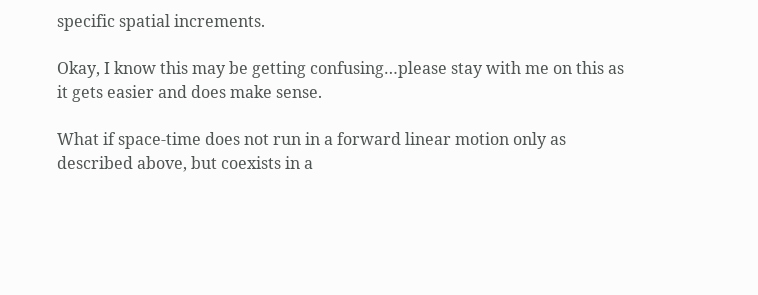specific spatial increments.

Okay, I know this may be getting confusing…please stay with me on this as it gets easier and does make sense.

What if space-time does not run in a forward linear motion only as described above, but coexists in a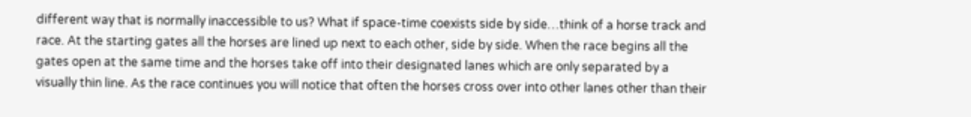different way that is normally inaccessible to us? What if space-time coexists side by side…think of a horse track and race. At the starting gates all the horses are lined up next to each other, side by side. When the race begins all the gates open at the same time and the horses take off into their designated lanes which are only separated by a visually thin line. As the race continues you will notice that often the horses cross over into other lanes other than their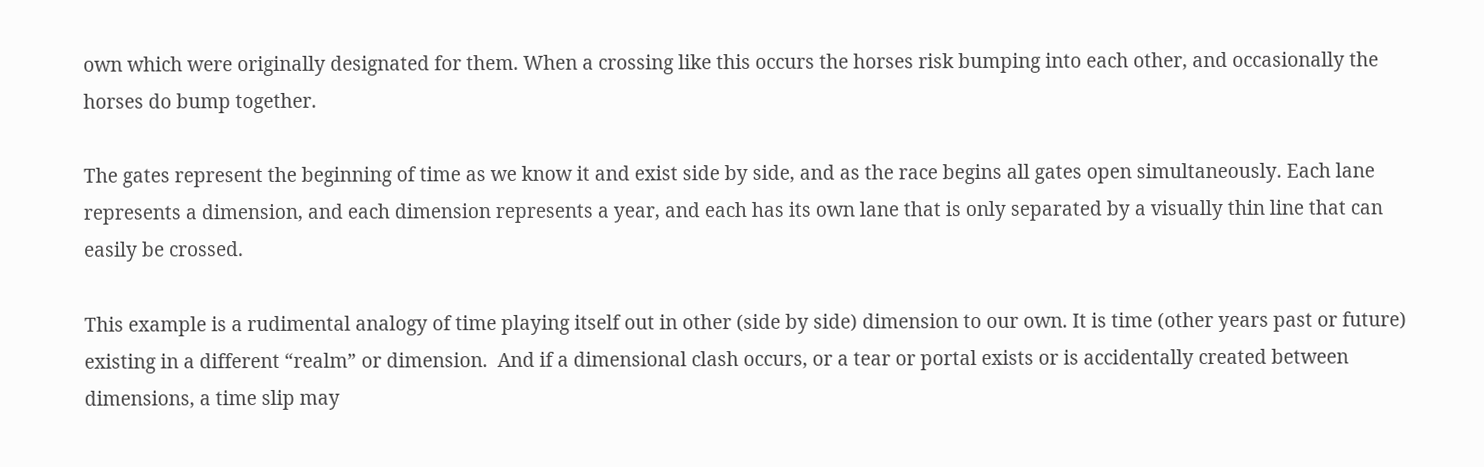own which were originally designated for them. When a crossing like this occurs the horses risk bumping into each other, and occasionally the horses do bump together.

The gates represent the beginning of time as we know it and exist side by side, and as the race begins all gates open simultaneously. Each lane represents a dimension, and each dimension represents a year, and each has its own lane that is only separated by a visually thin line that can easily be crossed.

This example is a rudimental analogy of time playing itself out in other (side by side) dimension to our own. It is time (other years past or future) existing in a different “realm” or dimension.  And if a dimensional clash occurs, or a tear or portal exists or is accidentally created between dimensions, a time slip may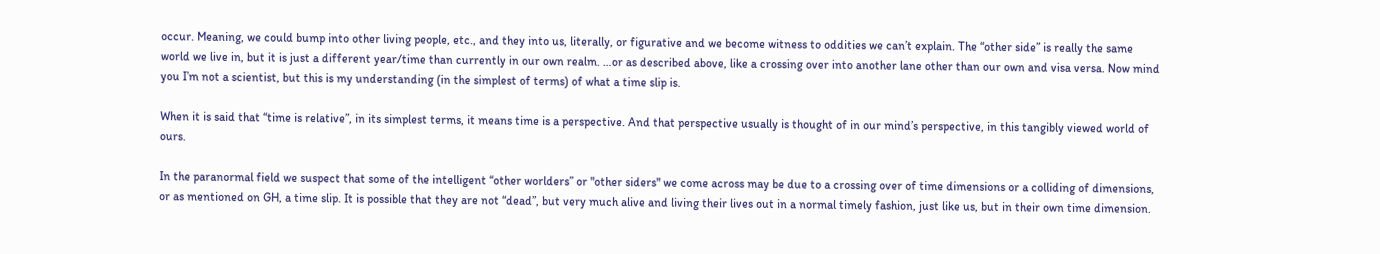occur. Meaning, we could bump into other living people, etc., and they into us, literally, or figurative and we become witness to oddities we can’t explain. The “other side” is really the same world we live in, but it is just a different year/time than currently in our own realm. …or as described above, like a crossing over into another lane other than our own and visa versa. Now mind you I’m not a scientist, but this is my understanding (in the simplest of terms) of what a time slip is.

When it is said that “time is relative”, in its simplest terms, it means time is a perspective. And that perspective usually is thought of in our mind’s perspective, in this tangibly viewed world of ours.

In the paranormal field we suspect that some of the intelligent “other worlders” or "other siders" we come across may be due to a crossing over of time dimensions or a colliding of dimensions, or as mentioned on GH, a time slip. It is possible that they are not “dead”, but very much alive and living their lives out in a normal timely fashion, just like us, but in their own time dimension.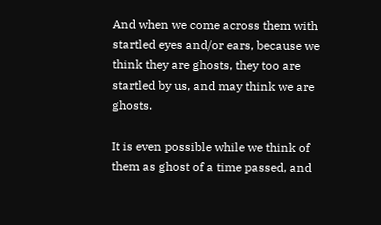And when we come across them with startled eyes and/or ears, because we think they are ghosts, they too are startled by us, and may think we are ghosts.

It is even possible while we think of them as ghost of a time passed, and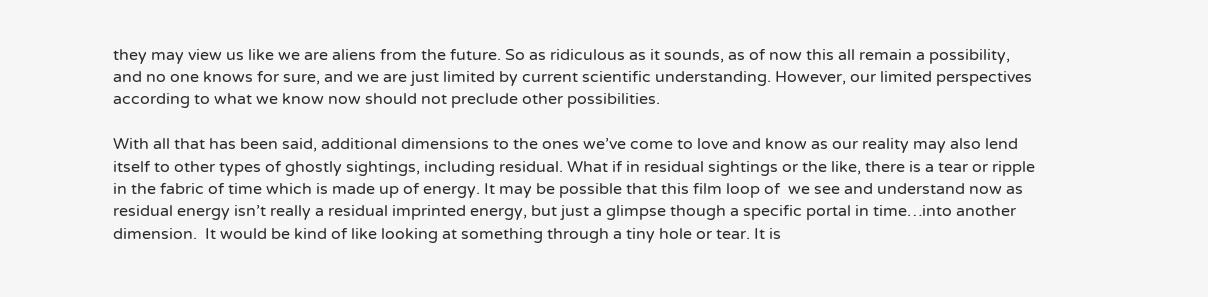they may view us like we are aliens from the future. So as ridiculous as it sounds, as of now this all remain a possibility, and no one knows for sure, and we are just limited by current scientific understanding. However, our limited perspectives according to what we know now should not preclude other possibilities.

With all that has been said, additional dimensions to the ones we’ve come to love and know as our reality may also lend itself to other types of ghostly sightings, including residual. What if in residual sightings or the like, there is a tear or ripple in the fabric of time which is made up of energy. It may be possible that this film loop of  we see and understand now as residual energy isn’t really a residual imprinted energy, but just a glimpse though a specific portal in time…into another dimension.  It would be kind of like looking at something through a tiny hole or tear. It is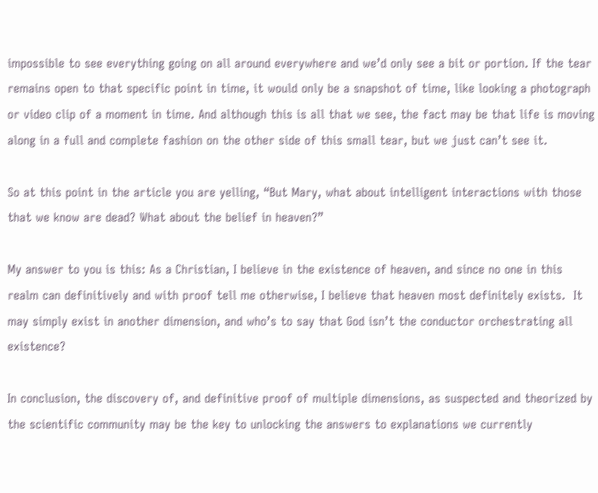impossible to see everything going on all around everywhere and we’d only see a bit or portion. If the tear remains open to that specific point in time, it would only be a snapshot of time, like looking a photograph or video clip of a moment in time. And although this is all that we see, the fact may be that life is moving along in a full and complete fashion on the other side of this small tear, but we just can’t see it.

So at this point in the article you are yelling, “But Mary, what about intelligent interactions with those that we know are dead? What about the belief in heaven?”

My answer to you is this: As a Christian, I believe in the existence of heaven, and since no one in this realm can definitively and with proof tell me otherwise, I believe that heaven most definitely exists.  It may simply exist in another dimension, and who’s to say that God isn’t the conductor orchestrating all existence?

In conclusion, the discovery of, and definitive proof of multiple dimensions, as suspected and theorized by the scientific community may be the key to unlocking the answers to explanations we currently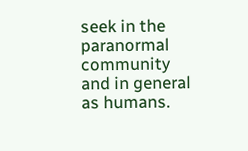seek in the paranormal community and in general as humans.